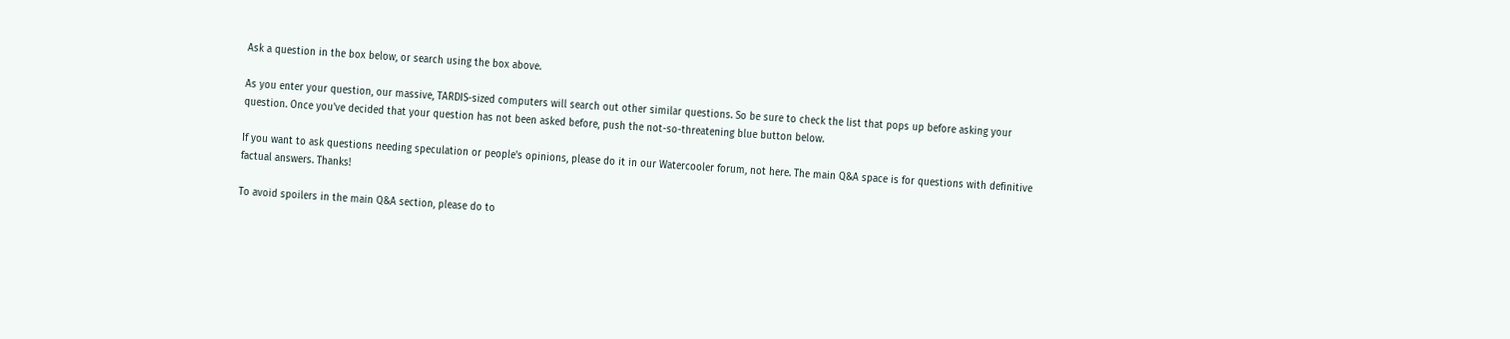Ask a question in the box below, or search using the box above.

As you enter your question, our massive, TARDIS-sized computers will search out other similar questions. So be sure to check the list that pops up before asking your question. Once you've decided that your question has not been asked before, push the not-so-threatening blue button below.

If you want to ask questions needing speculation or people's opinions, please do it in our Watercooler forum, not here. The main Q&A space is for questions with definitive factual answers. Thanks!

To avoid spoilers in the main Q&A section, please do to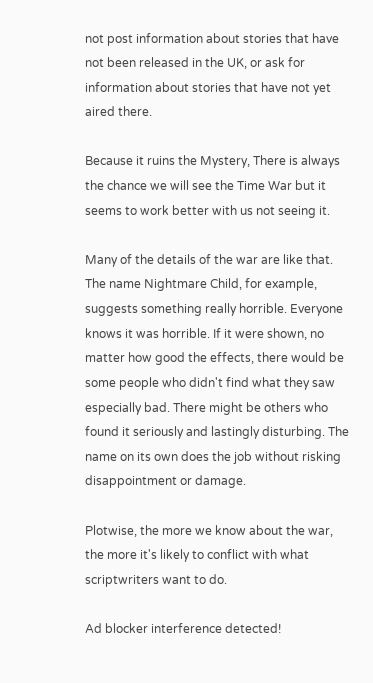not post information about stories that have not been released in the UK, or ask for information about stories that have not yet aired there.

Because it ruins the Mystery, There is always the chance we will see the Time War but it seems to work better with us not seeing it.

Many of the details of the war are like that. The name Nightmare Child, for example, suggests something really horrible. Everyone knows it was horrible. If it were shown, no matter how good the effects, there would be some people who didn't find what they saw especially bad. There might be others who found it seriously and lastingly disturbing. The name on its own does the job without risking disappointment or damage.

Plotwise, the more we know about the war, the more it's likely to conflict with what scriptwriters want to do.

Ad blocker interference detected!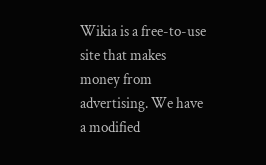Wikia is a free-to-use site that makes money from advertising. We have a modified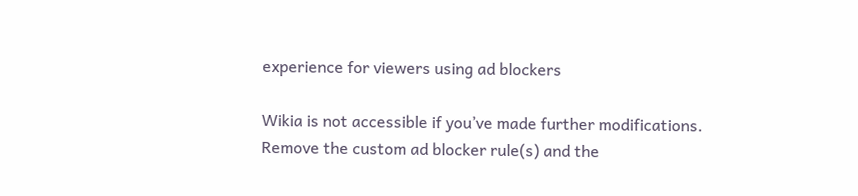experience for viewers using ad blockers

Wikia is not accessible if you’ve made further modifications. Remove the custom ad blocker rule(s) and the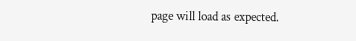page will load as expected.